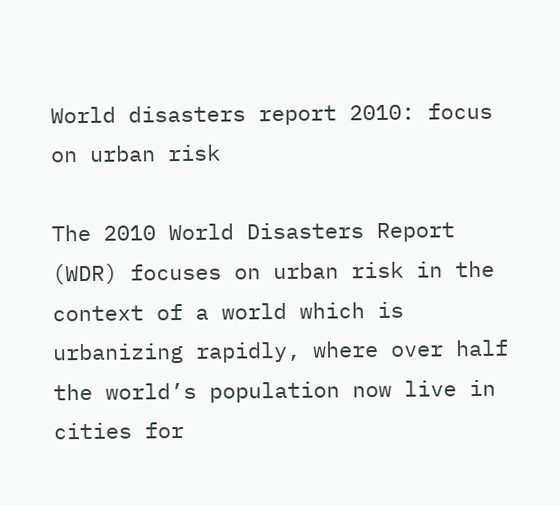World disasters report 2010: focus on urban risk

The 2010 World Disasters Report (WDR) focuses on urban risk in the context of a world which is urbanizing rapidly, where over half the world’s population now live in cities for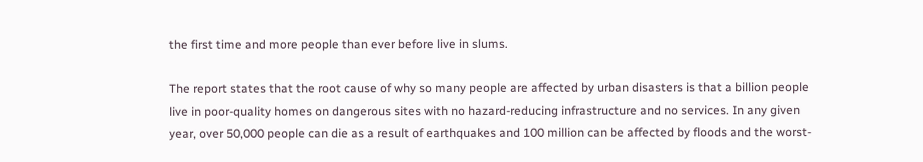the first time and more people than ever before live in slums.

The report states that the root cause of why so many people are affected by urban disasters is that a billion people live in poor-quality homes on dangerous sites with no hazard-reducing infrastructure and no services. In any given year, over 50,000 people can die as a result of earthquakes and 100 million can be affected by floods and the worst-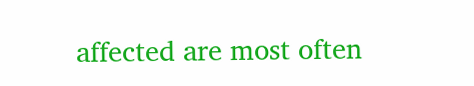affected are most often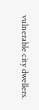vulnerable city dwellers.